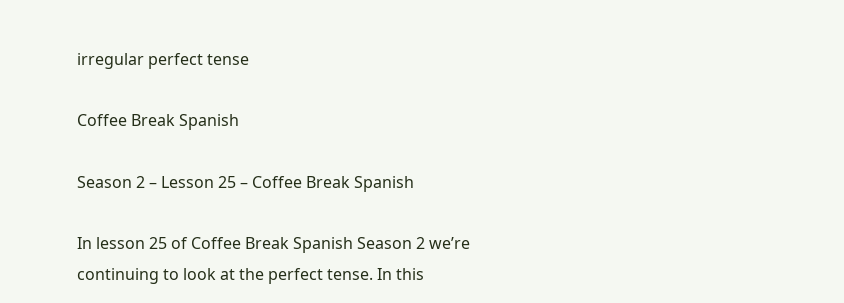irregular perfect tense

Coffee Break Spanish

Season 2 – Lesson 25 – Coffee Break Spanish

In lesson 25 of Coffee Break Spanish Season 2 we’re continuing to look at the perfect tense. In this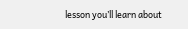lesson you’ll learn about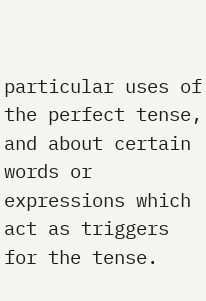particular uses of the perfect tense, and about certain words or expressions which act as triggers for the tense.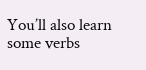You’ll also learn some verbs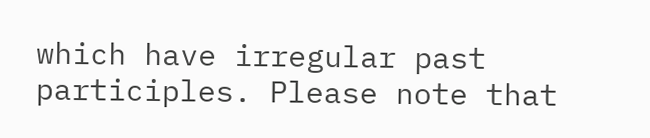which have irregular past participles. Please note that